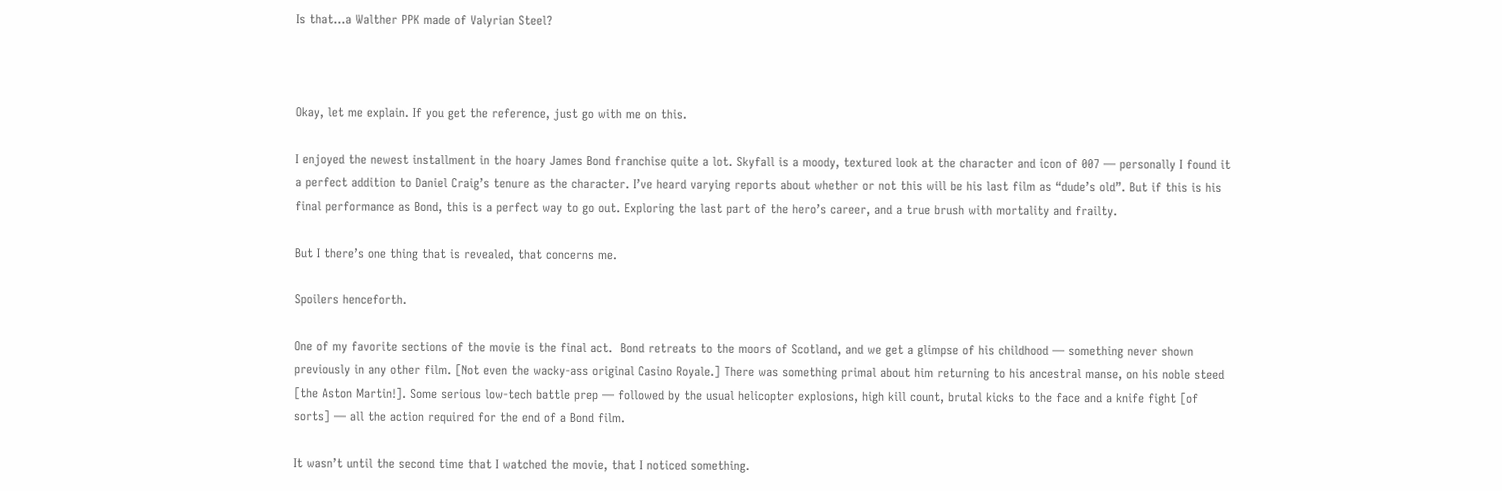Is that…a Walther PPK made of Valyrian Steel?



Okay, let me explain. If you get the reference, just go with me on this.

I enjoyed the newest installment in the hoary James Bond franchise quite a lot. Skyfall is a moody, textured look at the character and icon of 007 — personally I found it a perfect addition to Daniel Craig’s tenure as the character. I’ve heard varying reports about whether or not this will be his last film as “dude’s old”. But if this is his final performance as Bond, this is a perfect way to go out. Exploring the last part of the hero’s career, and a true brush with mortality and frailty.

But I there’s one thing that is revealed, that concerns me.

Spoilers henceforth.

One of my favorite sections of the movie is the final act.  Bond retreats to the moors of Scotland, and we get a glimpse of his childhood — something never shown previously in any other film. [Not even the wacky-ass original Casino Royale.] There was something primal about him returning to his ancestral manse, on his noble steed [the Aston Martin!]. Some serious low-tech battle prep — followed by the usual helicopter explosions, high kill count, brutal kicks to the face and a knife fight [of sorts] — all the action required for the end of a Bond film.

It wasn’t until the second time that I watched the movie, that I noticed something.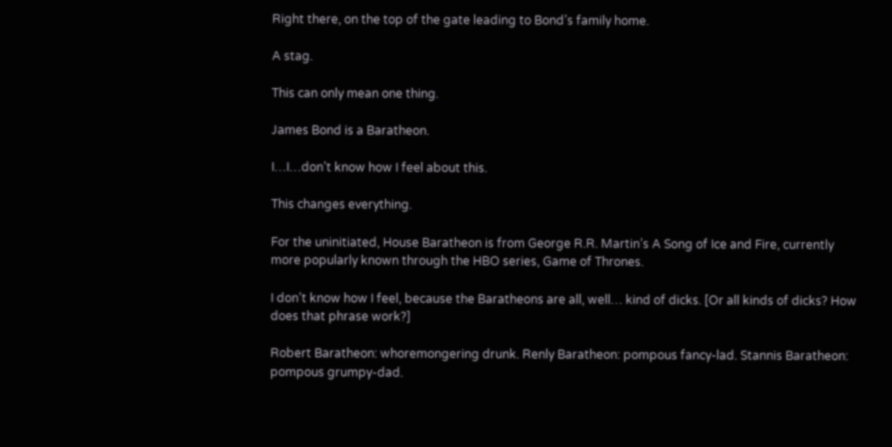Right there, on the top of the gate leading to Bond’s family home.

A stag.

This can only mean one thing.

James Bond is a Baratheon.

I…I…don’t know how I feel about this.

This changes everything.

For the uninitiated, House Baratheon is from George R.R. Martin’s A Song of Ice and Fire, currently more popularly known through the HBO series, Game of Thrones.

I don’t know how I feel, because the Baratheons are all, well… kind of dicks. [Or all kinds of dicks? How does that phrase work?]

Robert Baratheon: whoremongering drunk. Renly Baratheon: pompous fancy-lad. Stannis Baratheon: pompous grumpy-dad.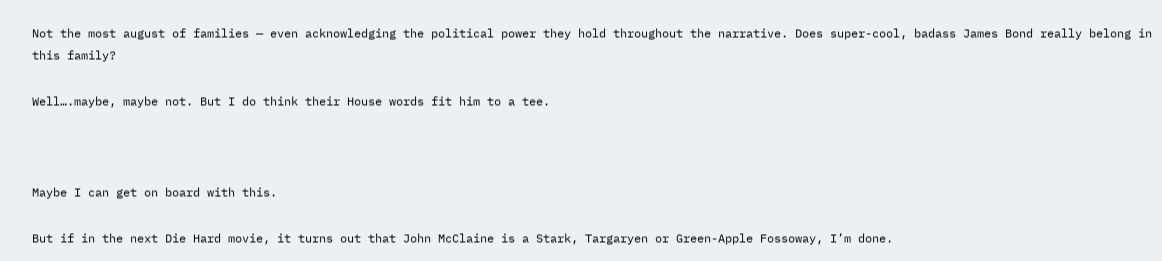Not the most august of families — even acknowledging the political power they hold throughout the narrative. Does super-cool, badass James Bond really belong in this family?

Well….maybe, maybe not. But I do think their House words fit him to a tee.



Maybe I can get on board with this.

But if in the next Die Hard movie, it turns out that John McClaine is a Stark, Targaryen or Green-Apple Fossoway, I’m done.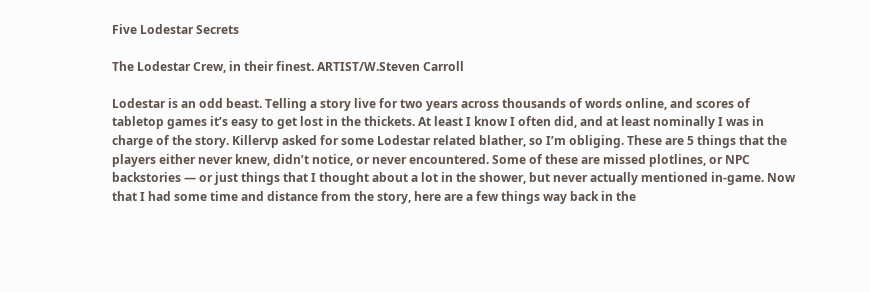Five Lodestar Secrets

The Lodestar Crew, in their finest. ARTIST/W.Steven Carroll

Lodestar is an odd beast. Telling a story live for two years across thousands of words online, and scores of tabletop games it’s easy to get lost in the thickets. At least I know I often did, and at least nominally I was in charge of the story. Killervp asked for some Lodestar related blather, so I’m obliging. These are 5 things that the players either never knew, didn’t notice, or never encountered. Some of these are missed plotlines, or NPC backstories — or just things that I thought about a lot in the shower, but never actually mentioned in-game. Now that I had some time and distance from the story, here are a few things way back in the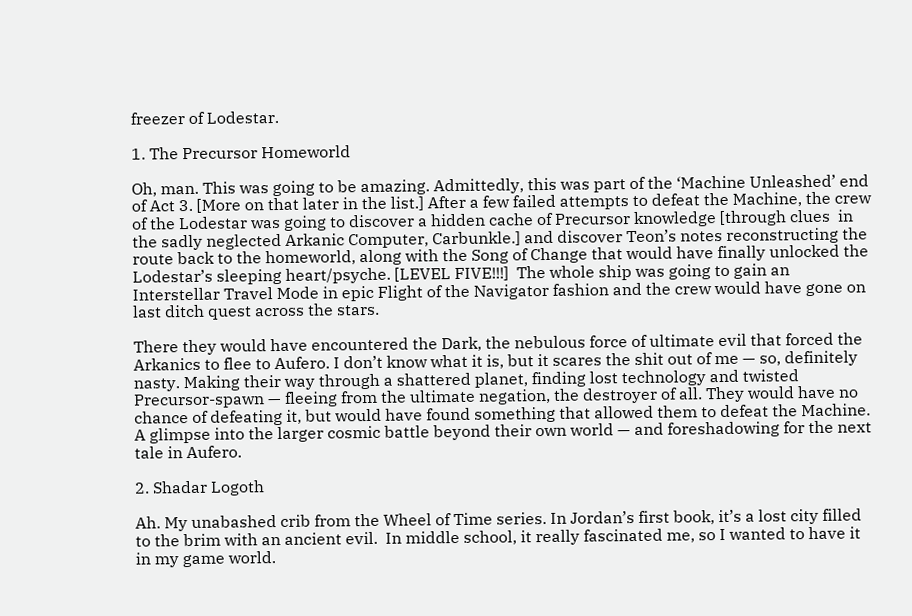freezer of Lodestar.

1. The Precursor Homeworld

Oh, man. This was going to be amazing. Admittedly, this was part of the ‘Machine Unleashed’ end of Act 3. [More on that later in the list.] After a few failed attempts to defeat the Machine, the crew of the Lodestar was going to discover a hidden cache of Precursor knowledge [through clues  in the sadly neglected Arkanic Computer, Carbunkle.] and discover Teon’s notes reconstructing the route back to the homeworld, along with the Song of Change that would have finally unlocked the Lodestar’s sleeping heart/psyche. [LEVEL FIVE!!!]  The whole ship was going to gain an Interstellar Travel Mode in epic Flight of the Navigator fashion and the crew would have gone on last ditch quest across the stars.

There they would have encountered the Dark, the nebulous force of ultimate evil that forced the Arkanics to flee to Aufero. I don’t know what it is, but it scares the shit out of me — so, definitely nasty. Making their way through a shattered planet, finding lost technology and twisted Precursor-spawn — fleeing from the ultimate negation, the destroyer of all. They would have no chance of defeating it, but would have found something that allowed them to defeat the Machine. A glimpse into the larger cosmic battle beyond their own world — and foreshadowing for the next tale in Aufero.

2. Shadar Logoth

Ah. My unabashed crib from the Wheel of Time series. In Jordan’s first book, it’s a lost city filled to the brim with an ancient evil.  In middle school, it really fascinated me, so I wanted to have it in my game world.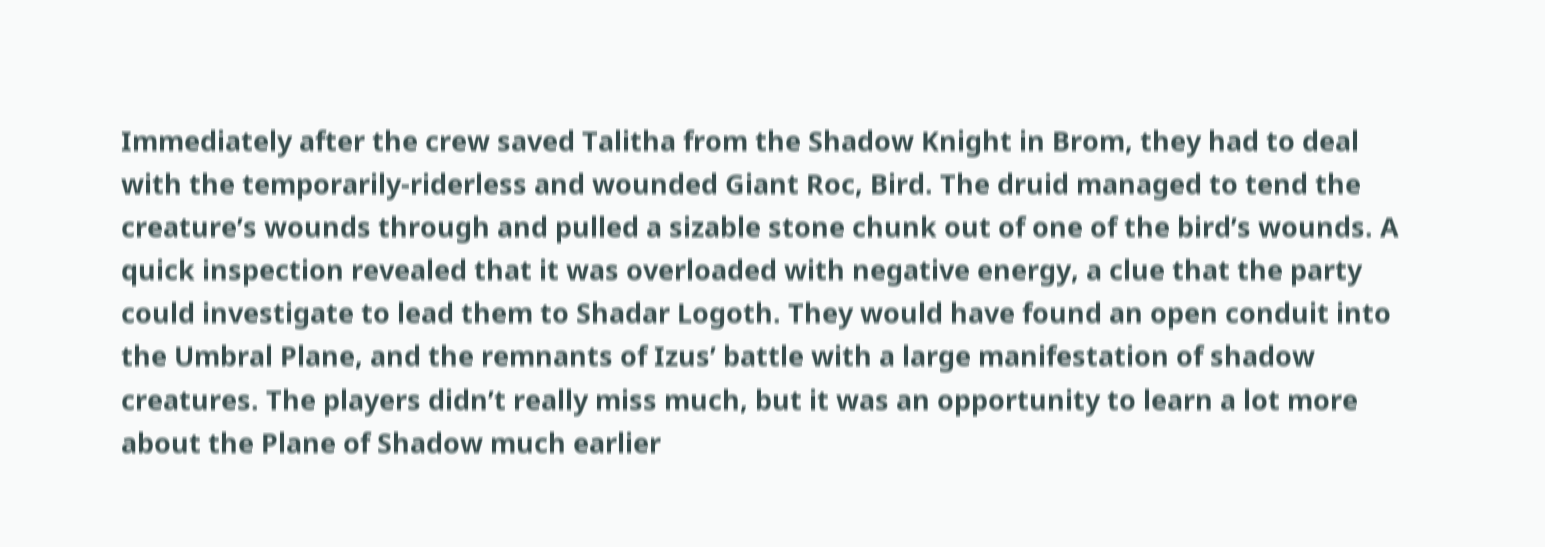Immediately after the crew saved Talitha from the Shadow Knight in Brom, they had to deal with the temporarily-riderless and wounded Giant Roc, Bird. The druid managed to tend the creature’s wounds through and pulled a sizable stone chunk out of one of the bird’s wounds. A quick inspection revealed that it was overloaded with negative energy, a clue that the party could investigate to lead them to Shadar Logoth. They would have found an open conduit into the Umbral Plane, and the remnants of Izus’ battle with a large manifestation of shadow creatures. The players didn’t really miss much, but it was an opportunity to learn a lot more about the Plane of Shadow much earlier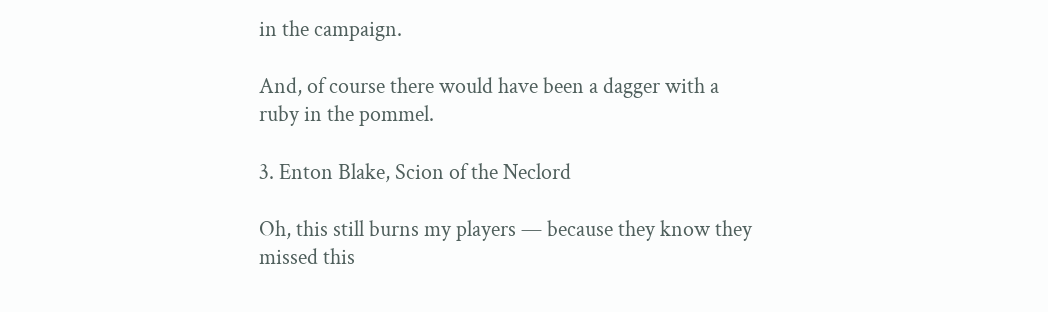in the campaign.

And, of course there would have been a dagger with a ruby in the pommel.

3. Enton Blake, Scion of the Neclord

Oh, this still burns my players — because they know they missed this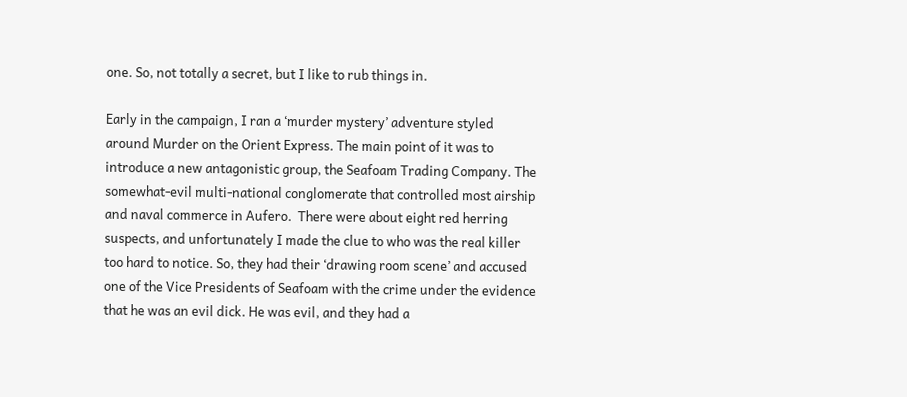one. So, not totally a secret, but I like to rub things in.

Early in the campaign, I ran a ‘murder mystery’ adventure styled around Murder on the Orient Express. The main point of it was to introduce a new antagonistic group, the Seafoam Trading Company. The somewhat-evil multi-national conglomerate that controlled most airship and naval commerce in Aufero.  There were about eight red herring suspects, and unfortunately I made the clue to who was the real killer too hard to notice. So, they had their ‘drawing room scene’ and accused one of the Vice Presidents of Seafoam with the crime under the evidence that he was an evil dick. He was evil, and they had a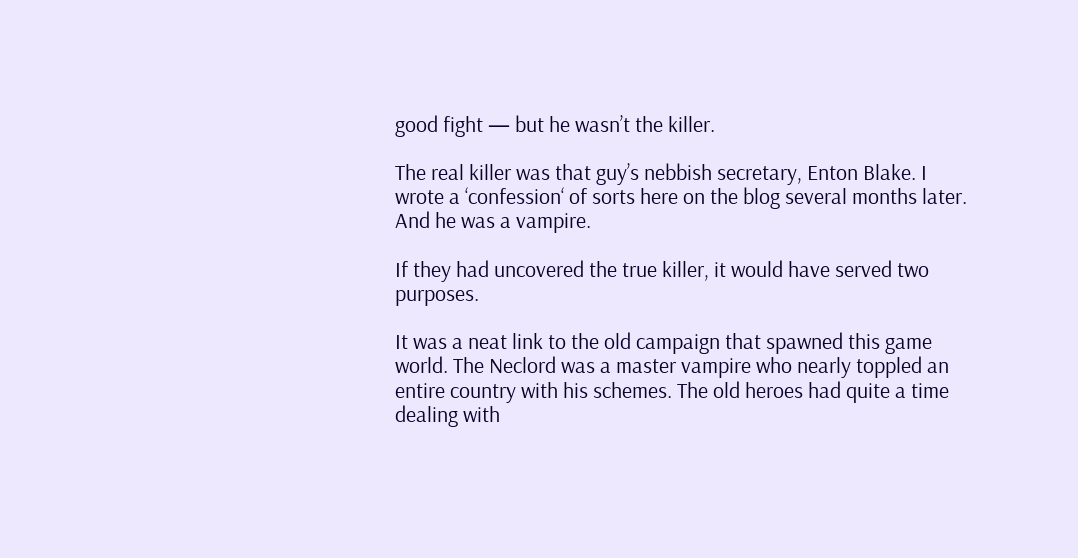good fight — but he wasn’t the killer.

The real killer was that guy’s nebbish secretary, Enton Blake. I wrote a ‘confession‘ of sorts here on the blog several months later.  And he was a vampire.

If they had uncovered the true killer, it would have served two purposes.

It was a neat link to the old campaign that spawned this game world. The Neclord was a master vampire who nearly toppled an entire country with his schemes. The old heroes had quite a time dealing with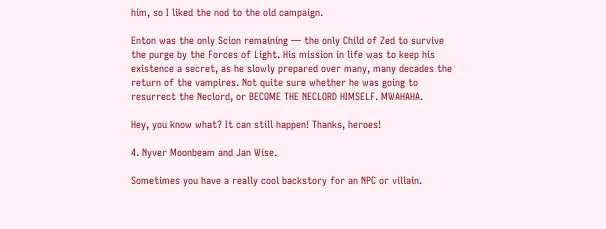him, so I liked the nod to the old campaign.

Enton was the only Scion remaining — the only Child of Zed to survive the purge by the Forces of Light. His mission in life was to keep his existence a secret, as he slowly prepared over many, many decades the return of the vampires. Not quite sure whether he was going to resurrect the Neclord, or BECOME THE NECLORD HIMSELF. MWAHAHA.

Hey, you know what? It can still happen! Thanks, heroes!

4. Nyver Moonbeam and Jan Wise.

Sometimes you have a really cool backstory for an NPC or villain.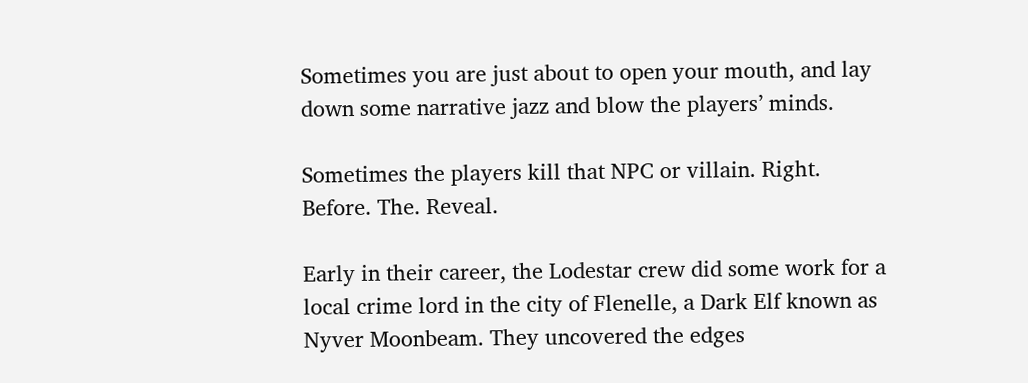Sometimes you are just about to open your mouth, and lay down some narrative jazz and blow the players’ minds.

Sometimes the players kill that NPC or villain. Right. Before. The. Reveal.

Early in their career, the Lodestar crew did some work for a local crime lord in the city of Flenelle, a Dark Elf known as Nyver Moonbeam. They uncovered the edges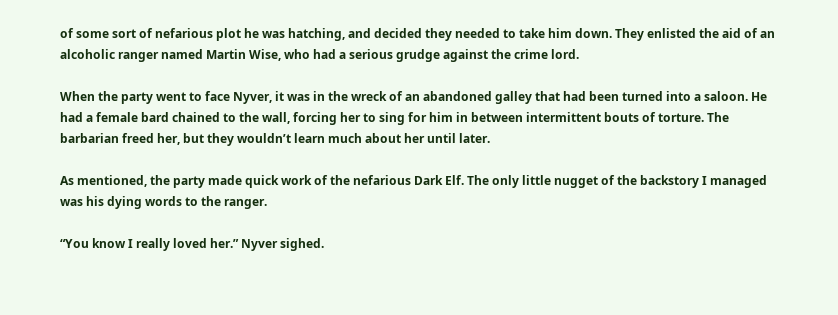of some sort of nefarious plot he was hatching, and decided they needed to take him down. They enlisted the aid of an alcoholic ranger named Martin Wise, who had a serious grudge against the crime lord.

When the party went to face Nyver, it was in the wreck of an abandoned galley that had been turned into a saloon. He had a female bard chained to the wall, forcing her to sing for him in between intermittent bouts of torture. The barbarian freed her, but they wouldn’t learn much about her until later.

As mentioned, the party made quick work of the nefarious Dark Elf. The only little nugget of the backstory I managed was his dying words to the ranger.

“You know I really loved her.” Nyver sighed.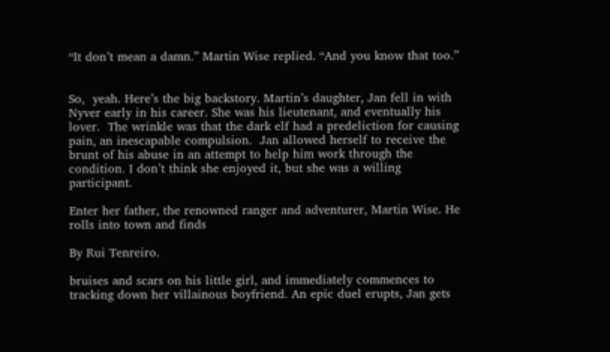“It don’t mean a damn.” Martin Wise replied. “And you know that too.”


So,  yeah. Here’s the big backstory. Martin’s daughter, Jan fell in with Nyver early in his career. She was his lieutenant, and eventually his lover.  The wrinkle was that the dark elf had a predeliction for causing pain, an inescapable compulsion.  Jan allowed herself to receive the brunt of his abuse in an attempt to help him work through the condition. I don’t think she enjoyed it, but she was a willing participant.

Enter her father, the renowned ranger and adventurer, Martin Wise. He rolls into town and finds

By Rui Tenreiro.

bruises and scars on his little girl, and immediately commences to tracking down her villainous boyfriend. An epic duel erupts, Jan gets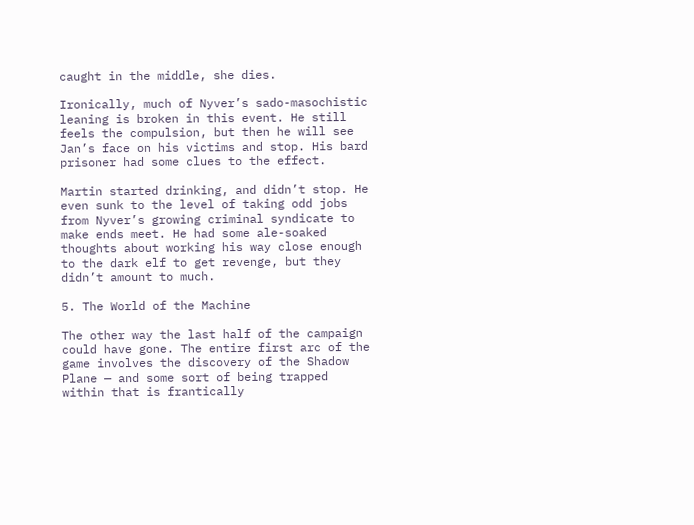caught in the middle, she dies.

Ironically, much of Nyver’s sado-masochistic leaning is broken in this event. He still feels the compulsion, but then he will see Jan’s face on his victims and stop. His bard prisoner had some clues to the effect.

Martin started drinking, and didn’t stop. He even sunk to the level of taking odd jobs from Nyver’s growing criminal syndicate to make ends meet. He had some ale-soaked thoughts about working his way close enough to the dark elf to get revenge, but they didn’t amount to much.

5. The World of the Machine

The other way the last half of the campaign could have gone. The entire first arc of the game involves the discovery of the Shadow Plane — and some sort of being trapped within that is frantically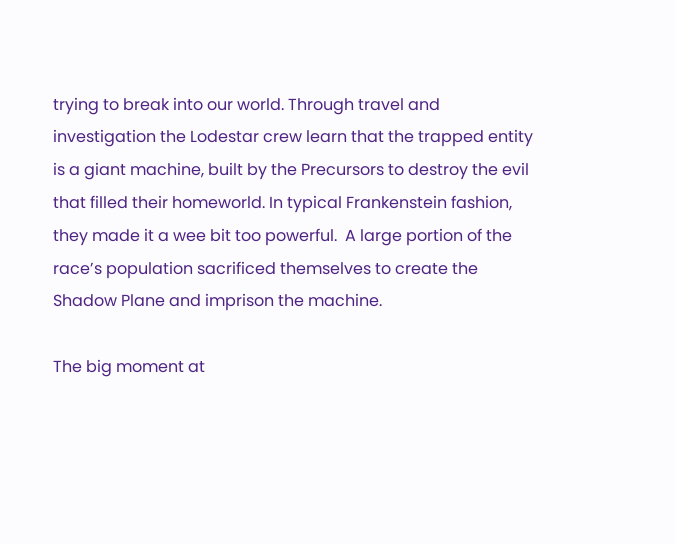trying to break into our world. Through travel and investigation the Lodestar crew learn that the trapped entity is a giant machine, built by the Precursors to destroy the evil that filled their homeworld. In typical Frankenstein fashion, they made it a wee bit too powerful.  A large portion of the race’s population sacrificed themselves to create the Shadow Plane and imprison the machine.

The big moment at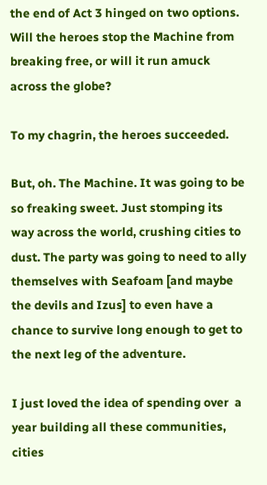the end of Act 3 hinged on two options. Will the heroes stop the Machine from breaking free, or will it run amuck across the globe?

To my chagrin, the heroes succeeded.

But, oh. The Machine. It was going to be so freaking sweet. Just stomping its way across the world, crushing cities to dust. The party was going to need to ally themselves with Seafoam [and maybe the devils and Izus] to even have a chance to survive long enough to get to the next leg of the adventure.

I just loved the idea of spending over  a year building all these communities, cities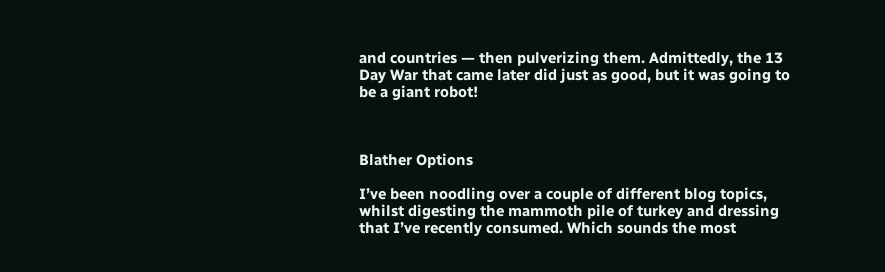and countries — then pulverizing them. Admittedly, the 13 Day War that came later did just as good, but it was going to be a giant robot!



Blather Options

I’ve been noodling over a couple of different blog topics, whilst digesting the mammoth pile of turkey and dressing that I’ve recently consumed. Which sounds the most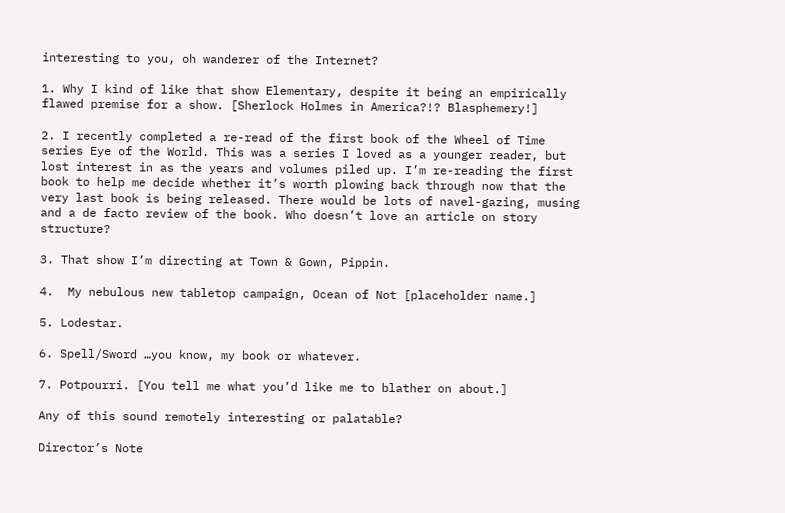interesting to you, oh wanderer of the Internet?

1. Why I kind of like that show Elementary, despite it being an empirically flawed premise for a show. [Sherlock Holmes in America?!? Blasphemery!]

2. I recently completed a re-read of the first book of the Wheel of Time series Eye of the World. This was a series I loved as a younger reader, but lost interest in as the years and volumes piled up. I’m re-reading the first book to help me decide whether it’s worth plowing back through now that the very last book is being released. There would be lots of navel-gazing, musing and a de facto review of the book. Who doesn’t love an article on story structure?

3. That show I’m directing at Town & Gown, Pippin.

4.  My nebulous new tabletop campaign, Ocean of Not [placeholder name.]

5. Lodestar.

6. Spell/Sword …you know, my book or whatever.

7. Potpourri. [You tell me what you’d like me to blather on about.]

Any of this sound remotely interesting or palatable?

Director’s Note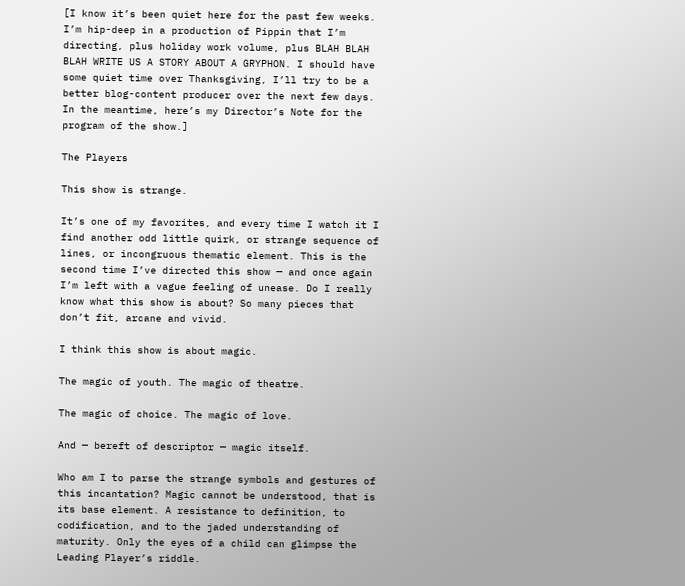[I know it’s been quiet here for the past few weeks. I’m hip-deep in a production of Pippin that I’m directing, plus holiday work volume, plus BLAH BLAH BLAH WRITE US A STORY ABOUT A GRYPHON. I should have some quiet time over Thanksgiving, I’ll try to be a better blog-content producer over the next few days. In the meantime, here’s my Director’s Note for the program of the show.]

The Players

This show is strange.

It’s one of my favorites, and every time I watch it I find another odd little quirk, or strange sequence of lines, or incongruous thematic element. This is the second time I’ve directed this show — and once again I’m left with a vague feeling of unease. Do I really know what this show is about? So many pieces that don’t fit, arcane and vivid.

I think this show is about magic.

The magic of youth. The magic of theatre.

The magic of choice. The magic of love.

And — bereft of descriptor — magic itself.

Who am I to parse the strange symbols and gestures of this incantation? Magic cannot be understood, that is its base element. A resistance to definition, to codification, and to the jaded understanding of maturity. Only the eyes of a child can glimpse the Leading Player’s riddle.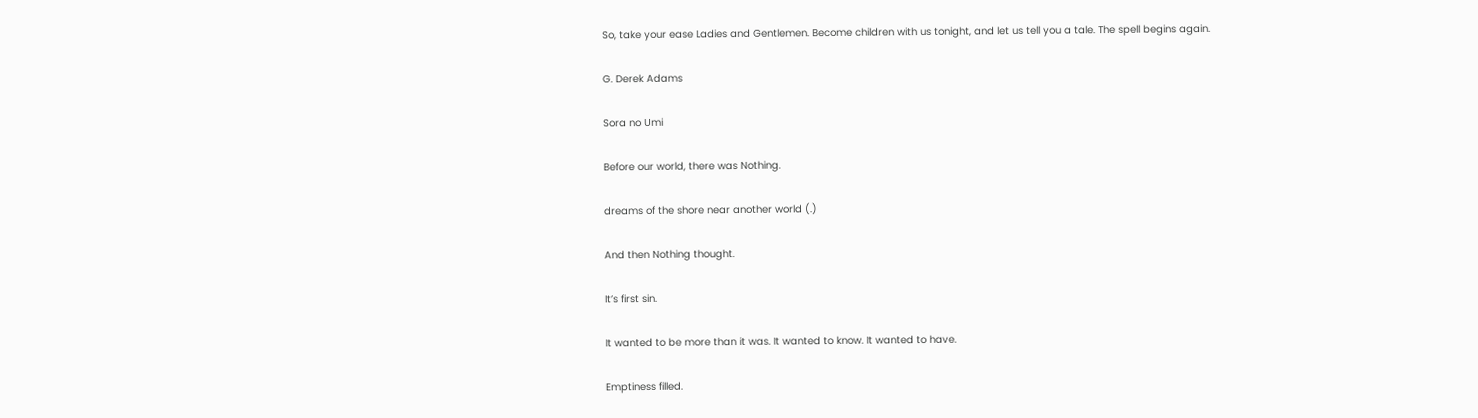So, take your ease Ladies and Gentlemen. Become children with us tonight, and let us tell you a tale. The spell begins again.

G. Derek Adams

Sora no Umi

Before our world, there was Nothing.

dreams of the shore near another world (.)

And then Nothing thought.

It’s first sin.

It wanted to be more than it was. It wanted to know. It wanted to have.

Emptiness filled.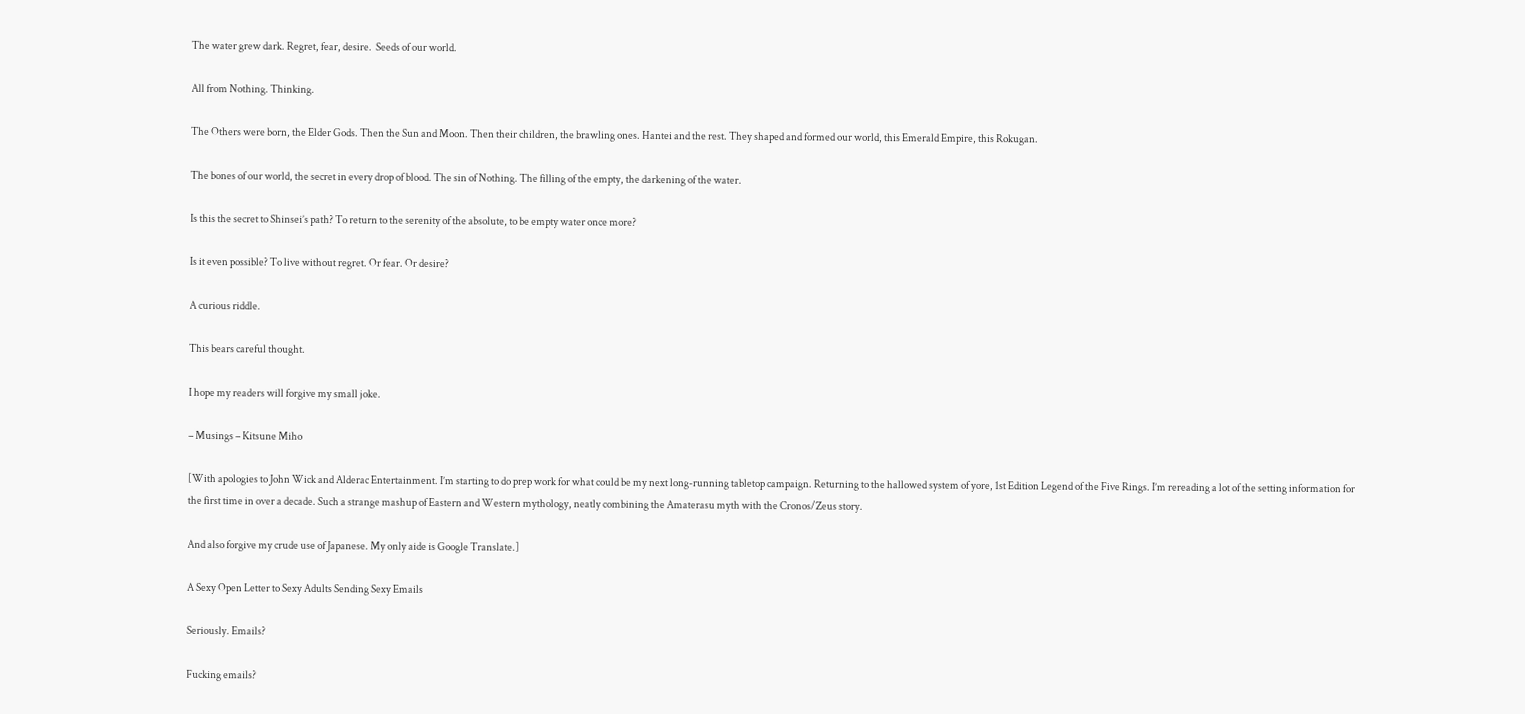The water grew dark. Regret, fear, desire.  Seeds of our world.

All from Nothing. Thinking.

The Others were born, the Elder Gods. Then the Sun and Moon. Then their children, the brawling ones. Hantei and the rest. They shaped and formed our world, this Emerald Empire, this Rokugan.

The bones of our world, the secret in every drop of blood. The sin of Nothing. The filling of the empty, the darkening of the water.

Is this the secret to Shinsei’s path? To return to the serenity of the absolute, to be empty water once more?

Is it even possible? To live without regret. Or fear. Or desire?

A curious riddle.

This bears careful thought.

I hope my readers will forgive my small joke.

– Musings – Kitsune Miho

[With apologies to John Wick and Alderac Entertainment. I’m starting to do prep work for what could be my next long-running tabletop campaign. Returning to the hallowed system of yore, 1st Edition Legend of the Five Rings. I’m rereading a lot of the setting information for the first time in over a decade. Such a strange mashup of Eastern and Western mythology, neatly combining the Amaterasu myth with the Cronos/Zeus story.

And also forgive my crude use of Japanese. My only aide is Google Translate.]

A Sexy Open Letter to Sexy Adults Sending Sexy Emails

Seriously. Emails?

Fucking emails?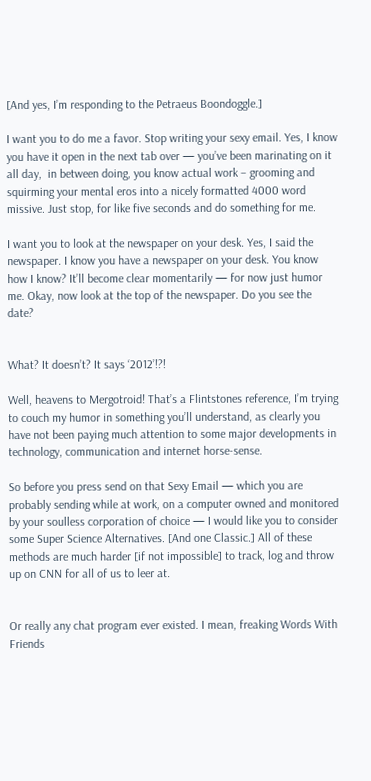[And yes, I’m responding to the Petraeus Boondoggle.]

I want you to do me a favor. Stop writing your sexy email. Yes, I know you have it open in the next tab over — you’ve been marinating on it all day,  in between doing, you know actual work – grooming and squirming your mental eros into a nicely formatted 4000 word missive. Just stop, for like five seconds and do something for me.

I want you to look at the newspaper on your desk. Yes, I said the newspaper. I know you have a newspaper on your desk. You know how I know? It’ll become clear momentarily — for now just humor me. Okay, now look at the top of the newspaper. Do you see the date?


What? It doesn’t? It says ‘2012’!?!

Well, heavens to Mergotroid! That’s a Flintstones reference, I’m trying to couch my humor in something you’ll understand, as clearly you have not been paying much attention to some major developments in technology, communication and internet horse-sense.

So before you press send on that Sexy Email — which you are probably sending while at work, on a computer owned and monitored by your soulless corporation of choice — I would like you to consider some Super Science Alternatives. [And one Classic.] All of these methods are much harder [if not impossible] to track, log and throw up on CNN for all of us to leer at.


Or really any chat program ever existed. I mean, freaking Words With Friends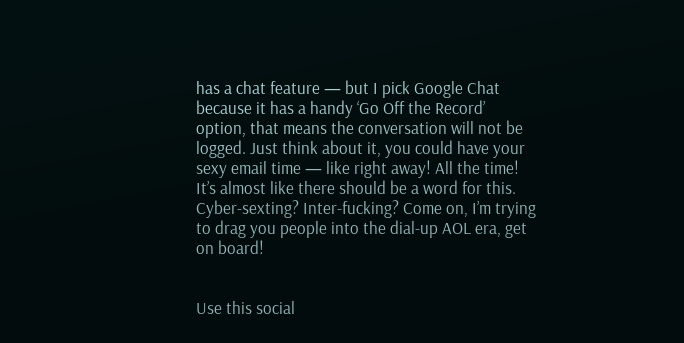has a chat feature — but I pick Google Chat because it has a handy ‘Go Off the Record’ option, that means the conversation will not be logged. Just think about it, you could have your sexy email time — like right away! All the time! It’s almost like there should be a word for this. Cyber-sexting? Inter-fucking? Come on, I’m trying to drag you people into the dial-up AOL era, get on board!


Use this social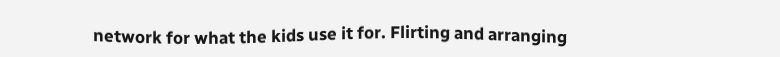network for what the kids use it for. Flirting and arranging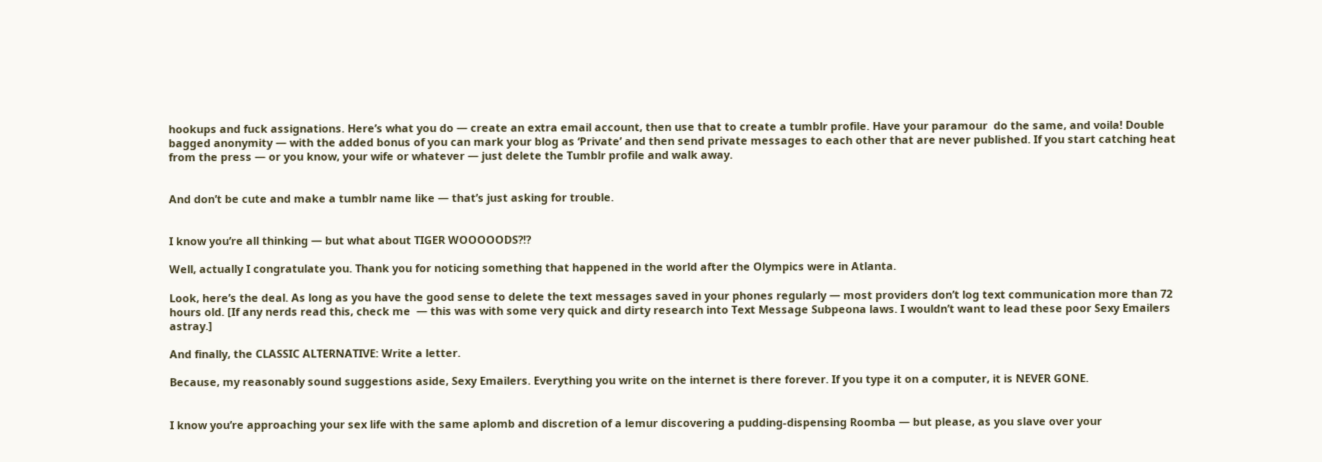hookups and fuck assignations. Here’s what you do — create an extra email account, then use that to create a tumblr profile. Have your paramour  do the same, and voila! Double bagged anonymity — with the added bonus of you can mark your blog as ‘Private’ and then send private messages to each other that are never published. If you start catching heat from the press — or you know, your wife or whatever — just delete the Tumblr profile and walk away.


And don’t be cute and make a tumblr name like — that’s just asking for trouble.


I know you’re all thinking — but what about TIGER WOOOOODS?!?

Well, actually I congratulate you. Thank you for noticing something that happened in the world after the Olympics were in Atlanta.

Look, here’s the deal. As long as you have the good sense to delete the text messages saved in your phones regularly — most providers don’t log text communication more than 72 hours old. [If any nerds read this, check me  — this was with some very quick and dirty research into Text Message Subpeona laws. I wouldn’t want to lead these poor Sexy Emailers astray.]

And finally, the CLASSIC ALTERNATIVE: Write a letter.

Because, my reasonably sound suggestions aside, Sexy Emailers. Everything you write on the internet is there forever. If you type it on a computer, it is NEVER GONE.


I know you’re approaching your sex life with the same aplomb and discretion of a lemur discovering a pudding-dispensing Roomba — but please, as you slave over your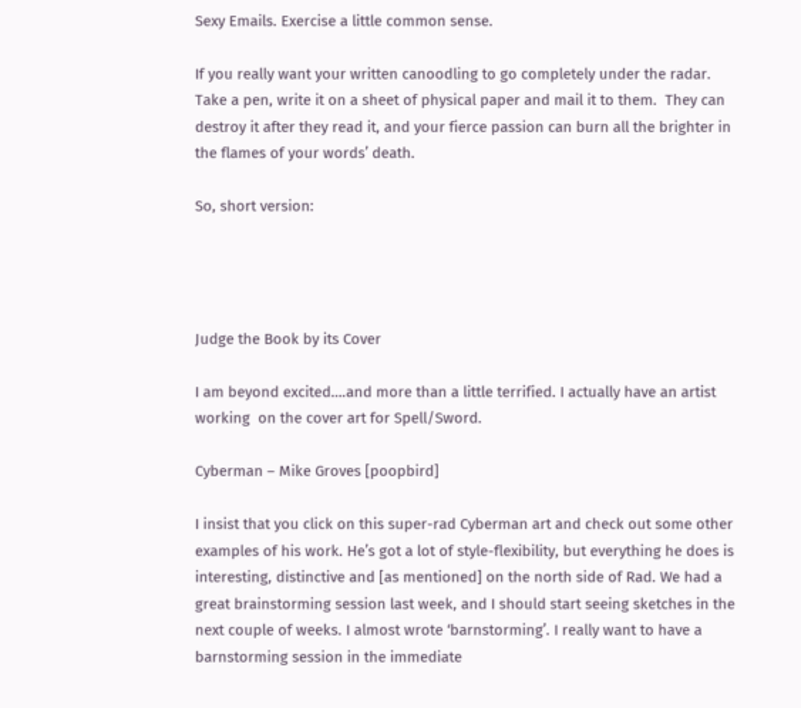Sexy Emails. Exercise a little common sense.

If you really want your written canoodling to go completely under the radar. Take a pen, write it on a sheet of physical paper and mail it to them.  They can destroy it after they read it, and your fierce passion can burn all the brighter in the flames of your words’ death.

So, short version:




Judge the Book by its Cover

I am beyond excited….and more than a little terrified. I actually have an artist working  on the cover art for Spell/Sword.

Cyberman – Mike Groves [poopbird]

I insist that you click on this super-rad Cyberman art and check out some other examples of his work. He’s got a lot of style-flexibility, but everything he does is interesting, distinctive and [as mentioned] on the north side of Rad. We had a great brainstorming session last week, and I should start seeing sketches in the next couple of weeks. I almost wrote ‘barnstorming’. I really want to have a barnstorming session in the immediate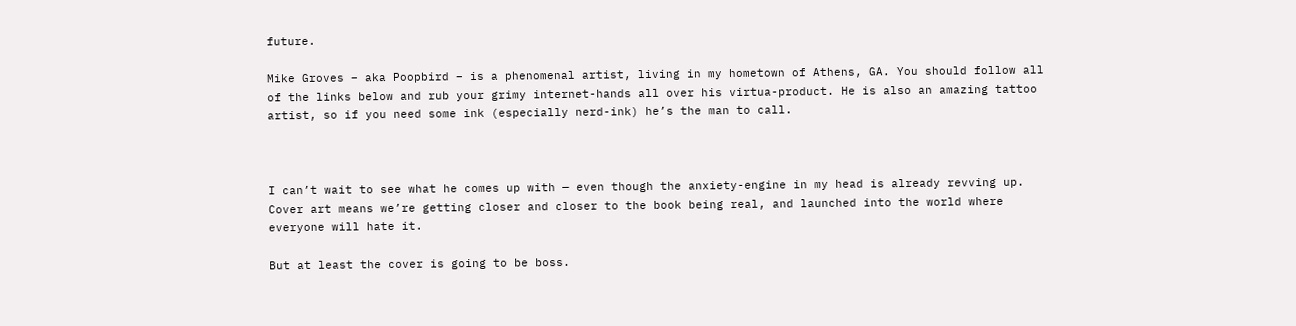future.

Mike Groves – aka Poopbird – is a phenomenal artist, living in my hometown of Athens, GA. You should follow all of the links below and rub your grimy internet-hands all over his virtua-product. He is also an amazing tattoo artist, so if you need some ink (especially nerd-ink) he’s the man to call.



I can’t wait to see what he comes up with — even though the anxiety-engine in my head is already revving up.  Cover art means we’re getting closer and closer to the book being real, and launched into the world where everyone will hate it.

But at least the cover is going to be boss.